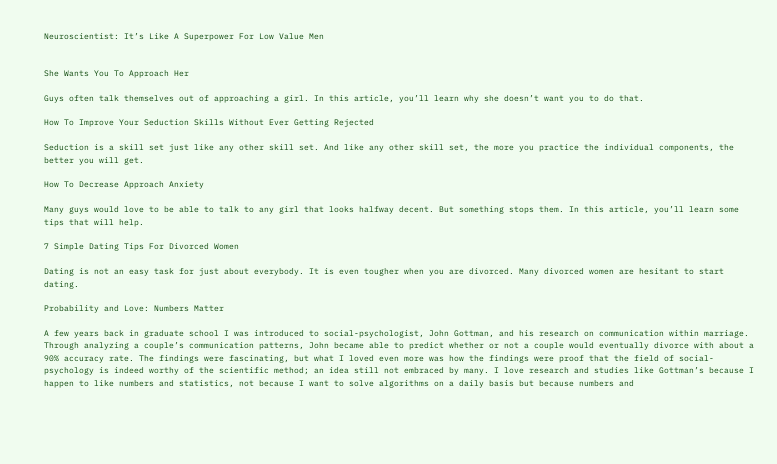Neuroscientist: It’s Like A Superpower For Low Value Men


She Wants You To Approach Her

Guys often talk themselves out of approaching a girl. In this article, you’ll learn why she doesn’t want you to do that.

How To Improve Your Seduction Skills Without Ever Getting Rejected

Seduction is a skill set just like any other skill set. And like any other skill set, the more you practice the individual components, the better you will get.

How To Decrease Approach Anxiety

Many guys would love to be able to talk to any girl that looks halfway decent. But something stops them. In this article, you’ll learn some tips that will help.

7 Simple Dating Tips For Divorced Women

Dating is not an easy task for just about everybody. It is even tougher when you are divorced. Many divorced women are hesitant to start dating.

Probability and Love: Numbers Matter

A few years back in graduate school I was introduced to social-psychologist, John Gottman, and his research on communication within marriage. Through analyzing a couple’s communication patterns, John became able to predict whether or not a couple would eventually divorce with about a 90% accuracy rate. The findings were fascinating, but what I loved even more was how the findings were proof that the field of social-psychology is indeed worthy of the scientific method; an idea still not embraced by many. I love research and studies like Gottman’s because I happen to like numbers and statistics, not because I want to solve algorithms on a daily basis but because numbers and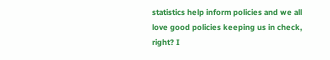statistics help inform policies and we all love good policies keeping us in check, right? I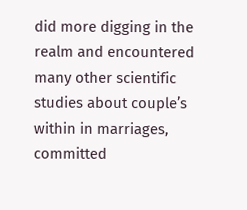did more digging in the realm and encountered many other scientific studies about couple’s within in marriages, committed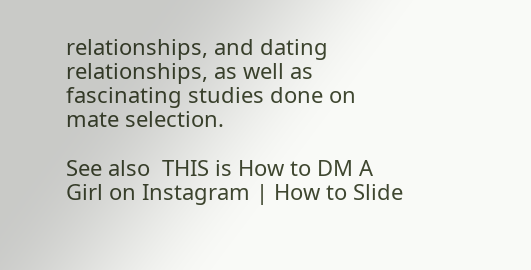relationships, and dating relationships, as well as fascinating studies done on mate selection.

See also  THIS is How to DM A Girl on Instagram | How to Slide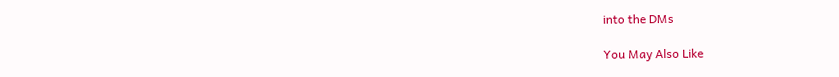into the DMs

You May Also Like